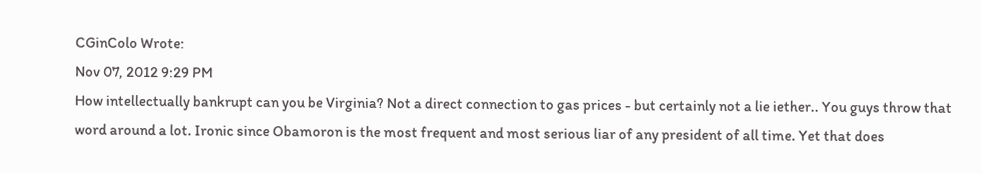CGinColo Wrote:
Nov 07, 2012 9:29 PM
How intellectually bankrupt can you be Virginia? Not a direct connection to gas prices - but certainly not a lie iether.. You guys throw that word around a lot. Ironic since Obamoron is the most frequent and most serious liar of any president of all time. Yet that does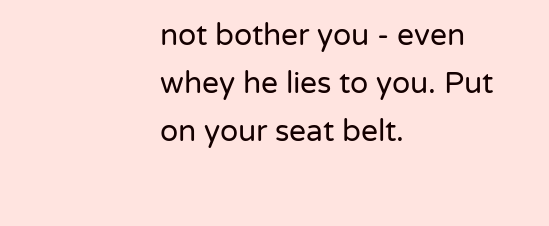not bother you - even whey he lies to you. Put on your seat belt.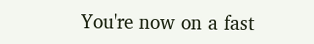You're now on a fast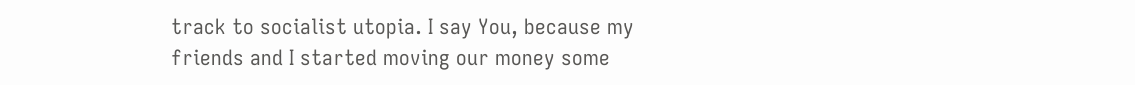track to socialist utopia. I say You, because my friends and I started moving our money some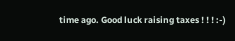time ago. Good luck raising taxes ! ! ! :-)